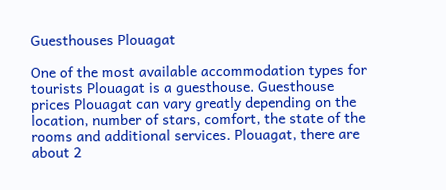Guesthouses Plouagat

One of the most available accommodation types for tourists Plouagat is a guesthouse. Guesthouse prices Plouagat can vary greatly depending on the location, number of stars, comfort, the state of the rooms and additional services. Plouagat, there are about 2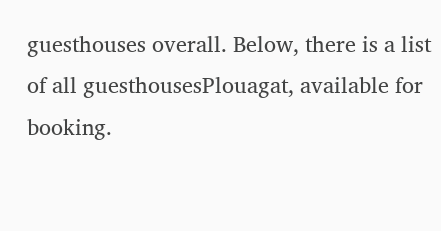guesthouses overall. Below, there is a list of all guesthousesPlouagat, available for booking.